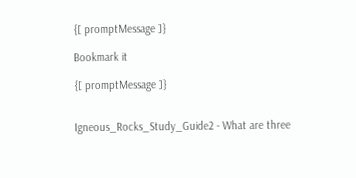{[ promptMessage ]}

Bookmark it

{[ promptMessage ]}


Igneous_Rocks_Study_Guide2 - What are three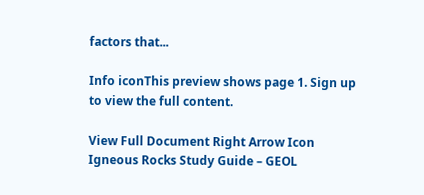factors that...

Info iconThis preview shows page 1. Sign up to view the full content.

View Full Document Right Arrow Icon
Igneous Rocks Study Guide – GEOL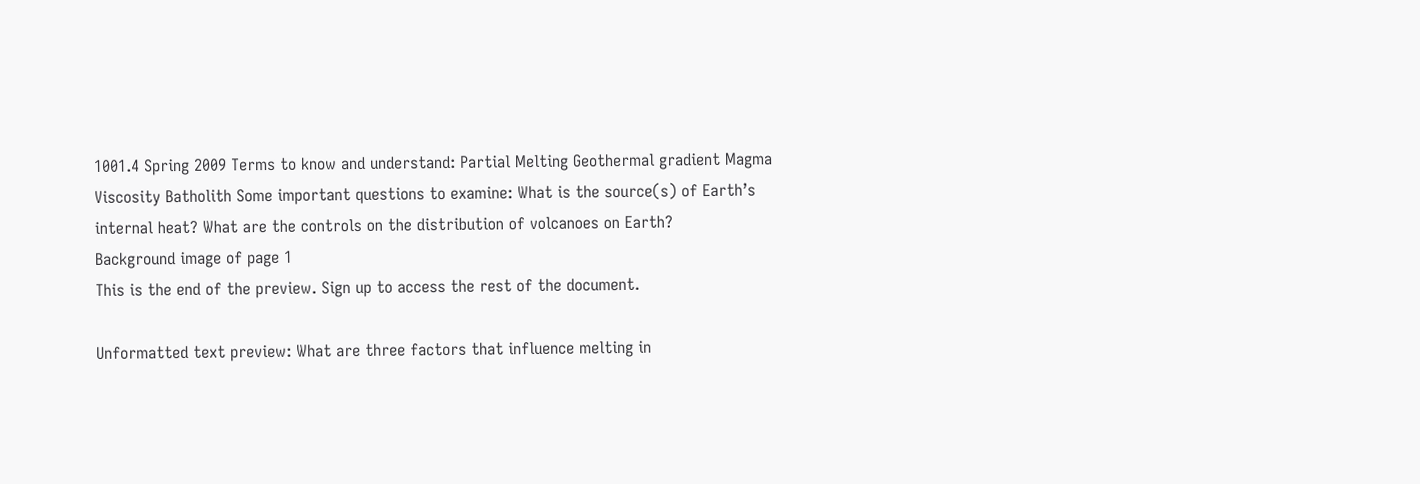1001.4 Spring 2009 Terms to know and understand: Partial Melting Geothermal gradient Magma Viscosity Batholith Some important questions to examine: What is the source(s) of Earth’s internal heat? What are the controls on the distribution of volcanoes on Earth?
Background image of page 1
This is the end of the preview. Sign up to access the rest of the document.

Unformatted text preview: What are three factors that influence melting in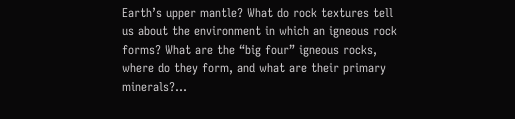Earth’s upper mantle? What do rock textures tell us about the environment in which an igneous rock forms? What are the “big four” igneous rocks, where do they form, and what are their primary minerals?...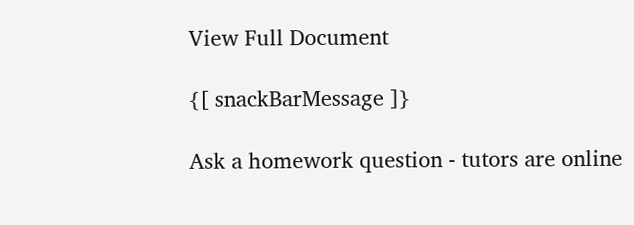View Full Document

{[ snackBarMessage ]}

Ask a homework question - tutors are online